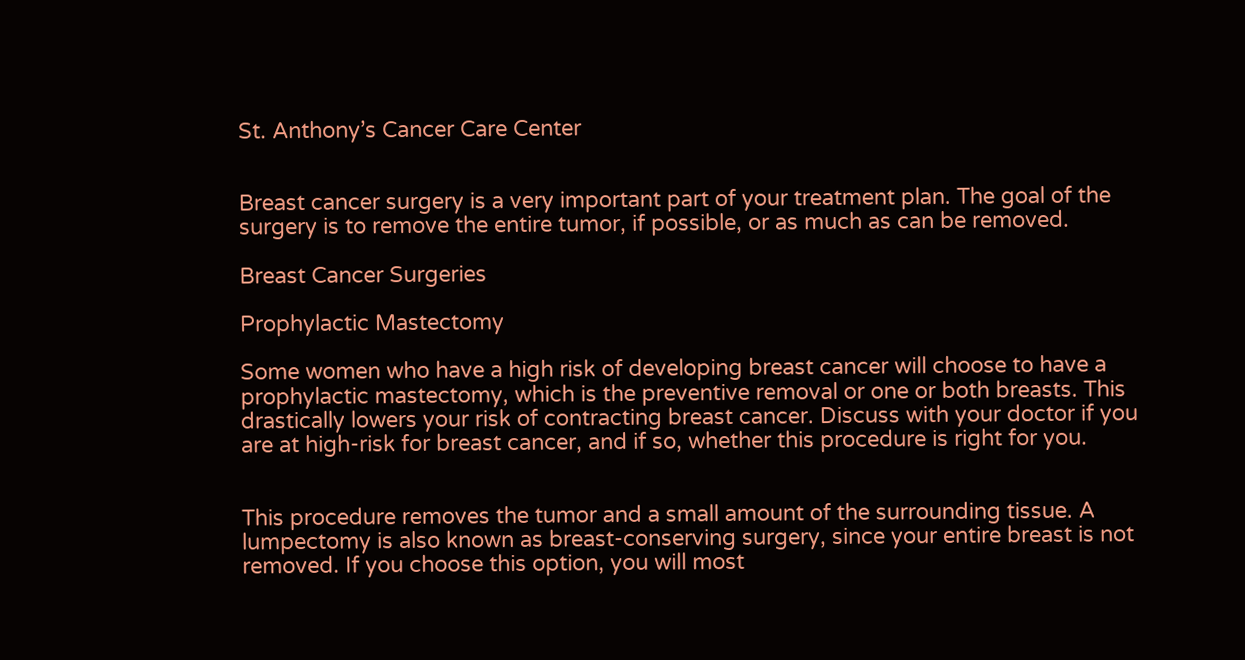St. Anthony’s Cancer Care Center


Breast cancer surgery is a very important part of your treatment plan. The goal of the surgery is to remove the entire tumor, if possible, or as much as can be removed.

Breast Cancer Surgeries

Prophylactic Mastectomy

Some women who have a high risk of developing breast cancer will choose to have a prophylactic mastectomy, which is the preventive removal or one or both breasts. This drastically lowers your risk of contracting breast cancer. Discuss with your doctor if you are at high-risk for breast cancer, and if so, whether this procedure is right for you.


This procedure removes the tumor and a small amount of the surrounding tissue. A lumpectomy is also known as breast-conserving surgery, since your entire breast is not removed. If you choose this option, you will most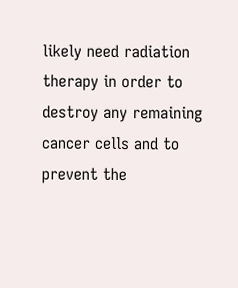likely need radiation therapy in order to destroy any remaining cancer cells and to prevent the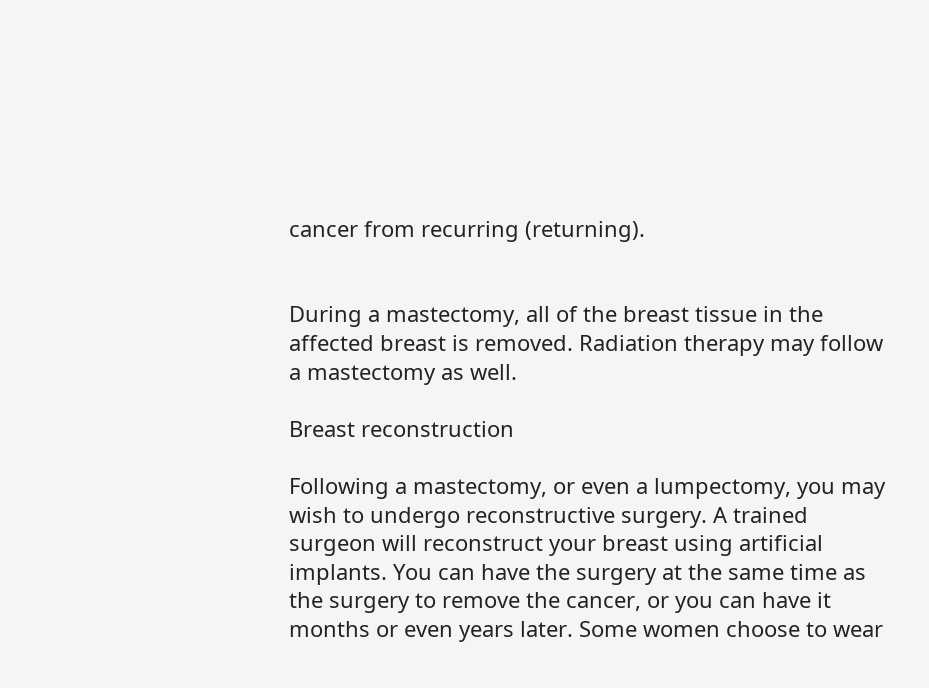cancer from recurring (returning).


During a mastectomy, all of the breast tissue in the affected breast is removed. Radiation therapy may follow a mastectomy as well.

Breast reconstruction

Following a mastectomy, or even a lumpectomy, you may wish to undergo reconstructive surgery. A trained surgeon will reconstruct your breast using artificial implants. You can have the surgery at the same time as the surgery to remove the cancer, or you can have it months or even years later. Some women choose to wear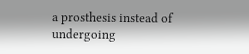a prosthesis instead of undergoing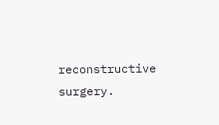reconstructive surgery.